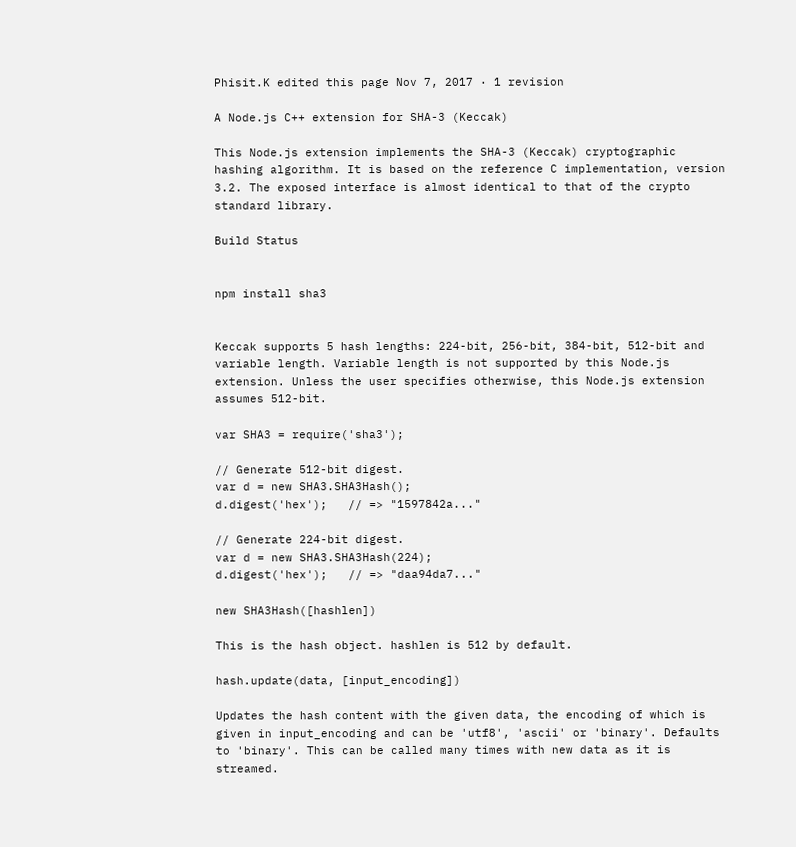Phisit.K edited this page Nov 7, 2017 · 1 revision

A Node.js C++ extension for SHA-3 (Keccak)

This Node.js extension implements the SHA-3 (Keccak) cryptographic hashing algorithm. It is based on the reference C implementation, version 3.2. The exposed interface is almost identical to that of the crypto standard library.

Build Status


npm install sha3


Keccak supports 5 hash lengths: 224-bit, 256-bit, 384-bit, 512-bit and variable length. Variable length is not supported by this Node.js extension. Unless the user specifies otherwise, this Node.js extension assumes 512-bit.

var SHA3 = require('sha3');

// Generate 512-bit digest.
var d = new SHA3.SHA3Hash();
d.digest('hex');   // => "1597842a..."

// Generate 224-bit digest.
var d = new SHA3.SHA3Hash(224);
d.digest('hex');   // => "daa94da7..."

new SHA3Hash([hashlen])

This is the hash object. hashlen is 512 by default.

hash.update(data, [input_encoding])

Updates the hash content with the given data, the encoding of which is given in input_encoding and can be 'utf8', 'ascii' or 'binary'. Defaults to 'binary'. This can be called many times with new data as it is streamed.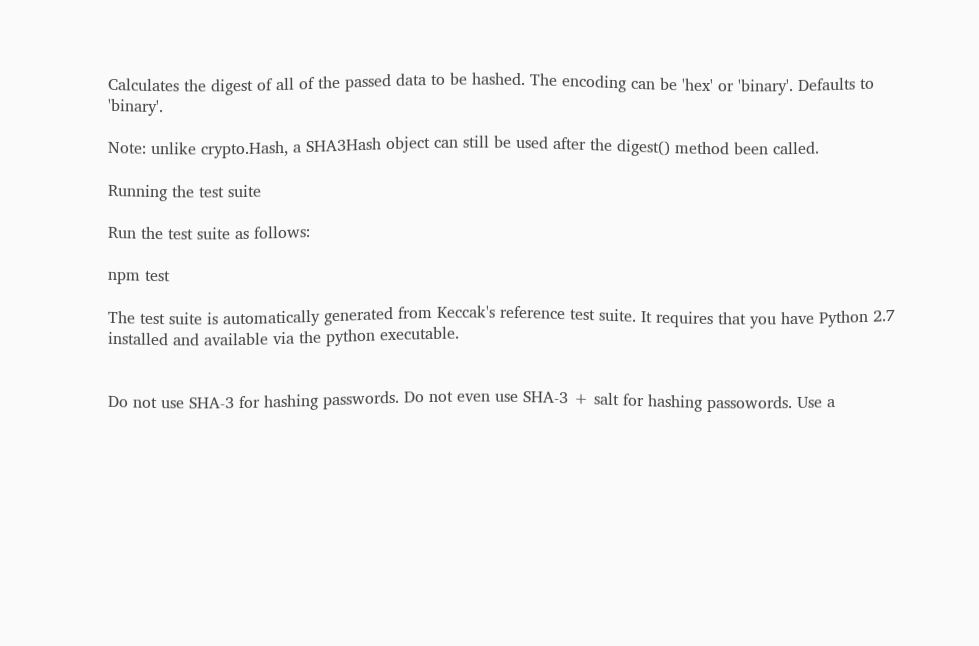Calculates the digest of all of the passed data to be hashed. The encoding can be 'hex' or 'binary'. Defaults to 'binary'.

Note: unlike crypto.Hash, a SHA3Hash object can still be used after the digest() method been called.

Running the test suite

Run the test suite as follows:

npm test

The test suite is automatically generated from Keccak's reference test suite. It requires that you have Python 2.7 installed and available via the python executable.


Do not use SHA-3 for hashing passwords. Do not even use SHA-3 + salt for hashing passowords. Use a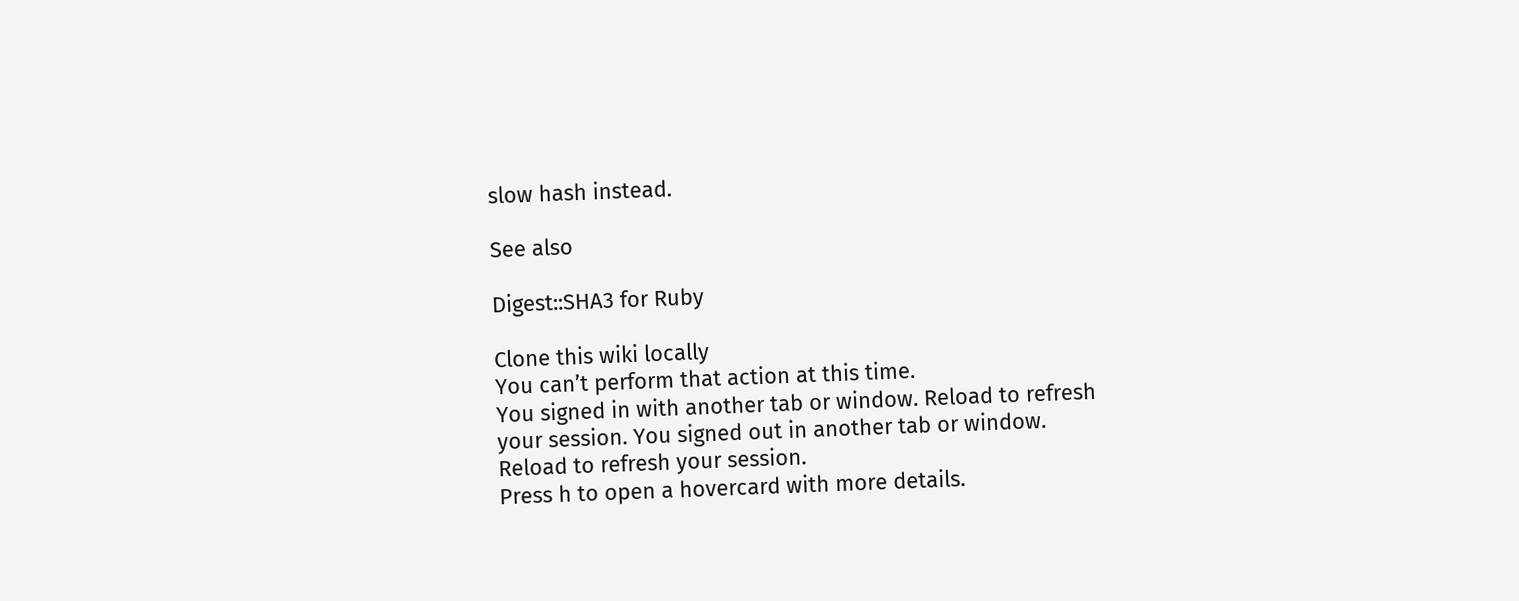slow hash instead.

See also

Digest::SHA3 for Ruby

Clone this wiki locally
You can’t perform that action at this time.
You signed in with another tab or window. Reload to refresh your session. You signed out in another tab or window. Reload to refresh your session.
Press h to open a hovercard with more details.